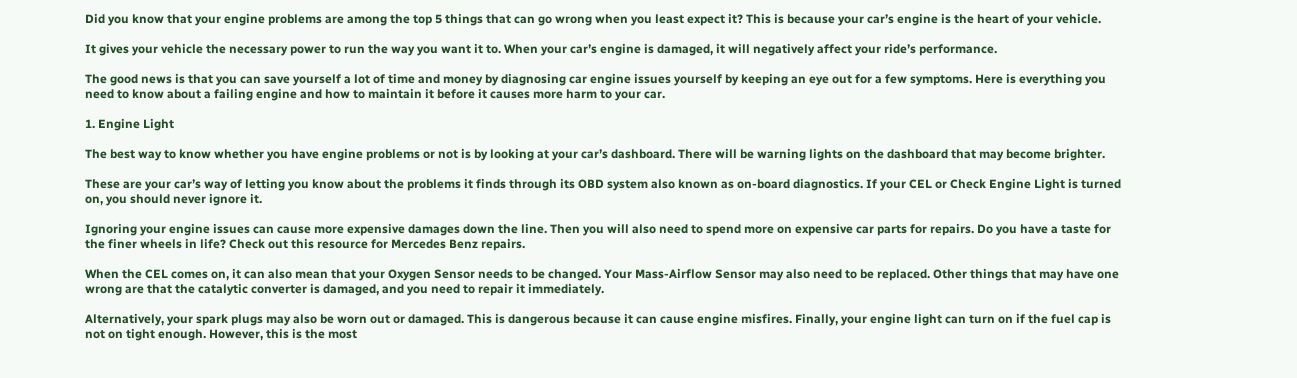Did you know that your engine problems are among the top 5 things that can go wrong when you least expect it? This is because your car’s engine is the heart of your vehicle.

It gives your vehicle the necessary power to run the way you want it to. When your car’s engine is damaged, it will negatively affect your ride’s performance.

The good news is that you can save yourself a lot of time and money by diagnosing car engine issues yourself by keeping an eye out for a few symptoms. Here is everything you need to know about a failing engine and how to maintain it before it causes more harm to your car.

1. Engine Light

The best way to know whether you have engine problems or not is by looking at your car’s dashboard. There will be warning lights on the dashboard that may become brighter.

These are your car’s way of letting you know about the problems it finds through its OBD system also known as on-board diagnostics. If your CEL or Check Engine Light is turned on, you should never ignore it.

Ignoring your engine issues can cause more expensive damages down the line. Then you will also need to spend more on expensive car parts for repairs. Do you have a taste for the finer wheels in life? Check out this resource for Mercedes Benz repairs.

When the CEL comes on, it can also mean that your Oxygen Sensor needs to be changed. Your Mass-Airflow Sensor may also need to be replaced. Other things that may have one wrong are that the catalytic converter is damaged, and you need to repair it immediately.

Alternatively, your spark plugs may also be worn out or damaged. This is dangerous because it can cause engine misfires. Finally, your engine light can turn on if the fuel cap is not on tight enough. However, this is the most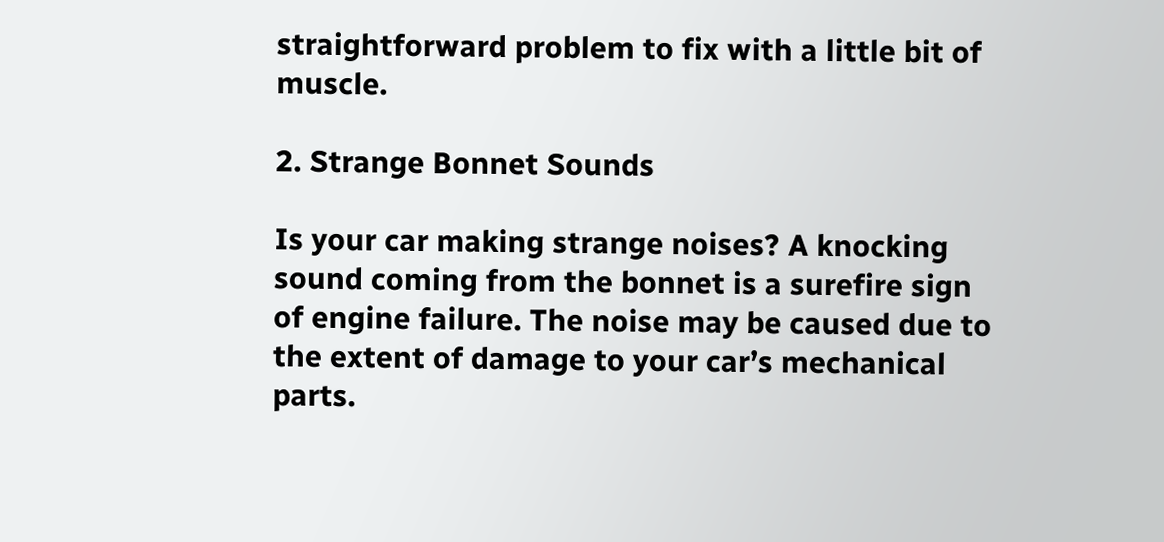straightforward problem to fix with a little bit of muscle.

2. Strange Bonnet Sounds

Is your car making strange noises? A knocking sound coming from the bonnet is a surefire sign of engine failure. The noise may be caused due to the extent of damage to your car’s mechanical parts.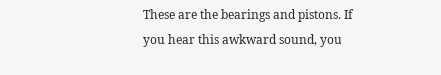These are the bearings and pistons. If you hear this awkward sound, you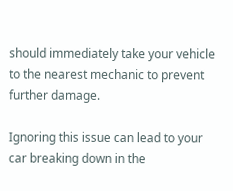should immediately take your vehicle to the nearest mechanic to prevent further damage.

Ignoring this issue can lead to your car breaking down in the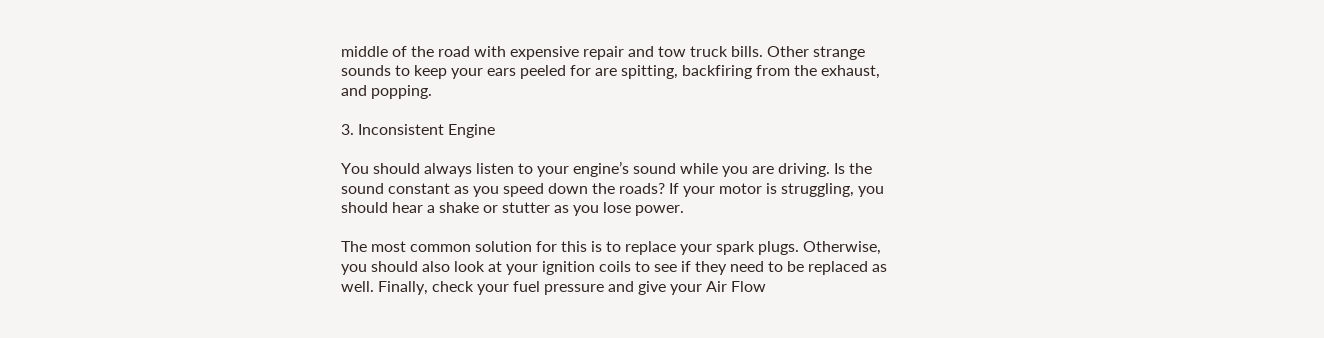middle of the road with expensive repair and tow truck bills. Other strange sounds to keep your ears peeled for are spitting, backfiring from the exhaust, and popping.

3. Inconsistent Engine

You should always listen to your engine’s sound while you are driving. Is the sound constant as you speed down the roads? If your motor is struggling, you should hear a shake or stutter as you lose power.

The most common solution for this is to replace your spark plugs. Otherwise, you should also look at your ignition coils to see if they need to be replaced as well. Finally, check your fuel pressure and give your Air Flow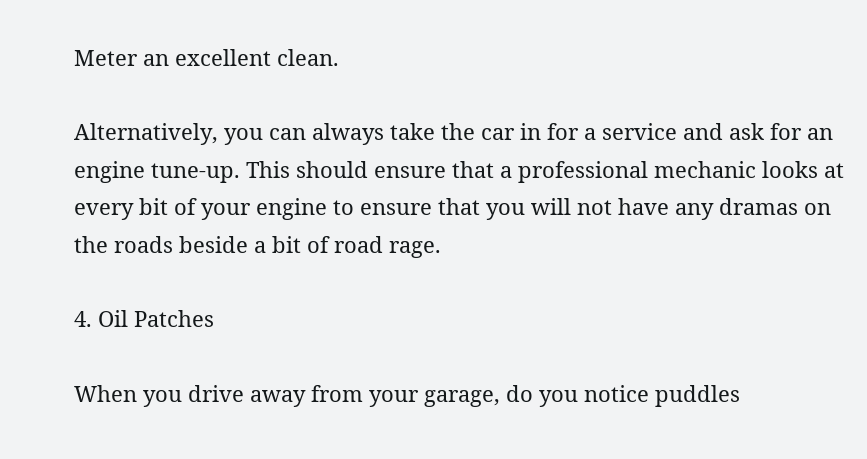Meter an excellent clean.

Alternatively, you can always take the car in for a service and ask for an engine tune-up. This should ensure that a professional mechanic looks at every bit of your engine to ensure that you will not have any dramas on the roads beside a bit of road rage.

4. Oil Patches

When you drive away from your garage, do you notice puddles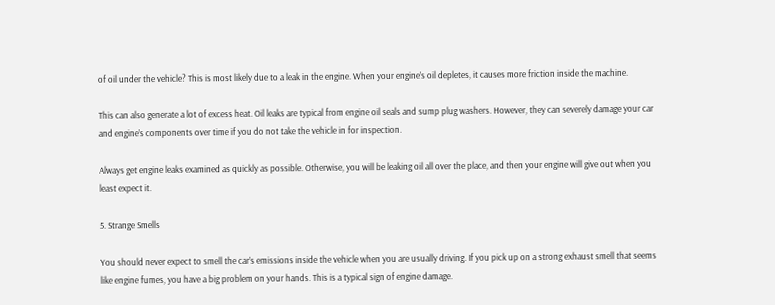of oil under the vehicle? This is most likely due to a leak in the engine. When your engine’s oil depletes, it causes more friction inside the machine.

This can also generate a lot of excess heat. Oil leaks are typical from engine oil seals and sump plug washers. However, they can severely damage your car and engine’s components over time if you do not take the vehicle in for inspection.

Always get engine leaks examined as quickly as possible. Otherwise, you will be leaking oil all over the place, and then your engine will give out when you least expect it.

5. Strange Smells

You should never expect to smell the car’s emissions inside the vehicle when you are usually driving. If you pick up on a strong exhaust smell that seems like engine fumes, you have a big problem on your hands. This is a typical sign of engine damage.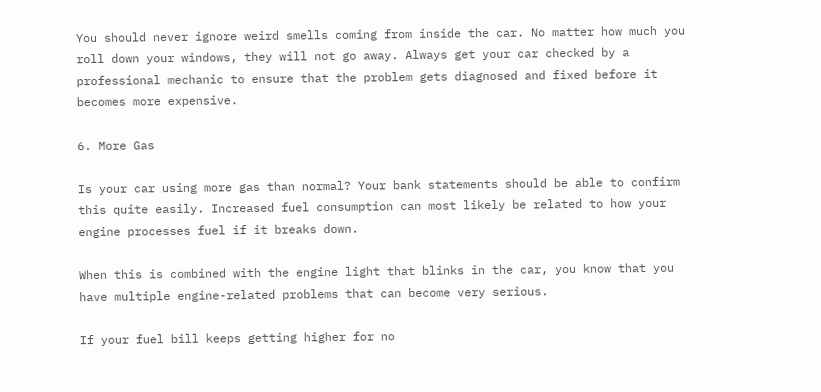You should never ignore weird smells coming from inside the car. No matter how much you roll down your windows, they will not go away. Always get your car checked by a professional mechanic to ensure that the problem gets diagnosed and fixed before it becomes more expensive.

6. More Gas

Is your car using more gas than normal? Your bank statements should be able to confirm this quite easily. Increased fuel consumption can most likely be related to how your engine processes fuel if it breaks down.

When this is combined with the engine light that blinks in the car, you know that you have multiple engine-related problems that can become very serious.

If your fuel bill keeps getting higher for no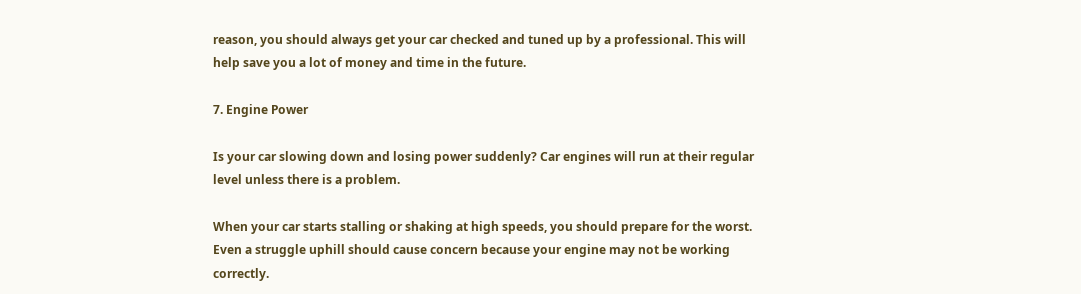reason, you should always get your car checked and tuned up by a professional. This will help save you a lot of money and time in the future.

7. Engine Power

Is your car slowing down and losing power suddenly? Car engines will run at their regular level unless there is a problem.

When your car starts stalling or shaking at high speeds, you should prepare for the worst. Even a struggle uphill should cause concern because your engine may not be working correctly.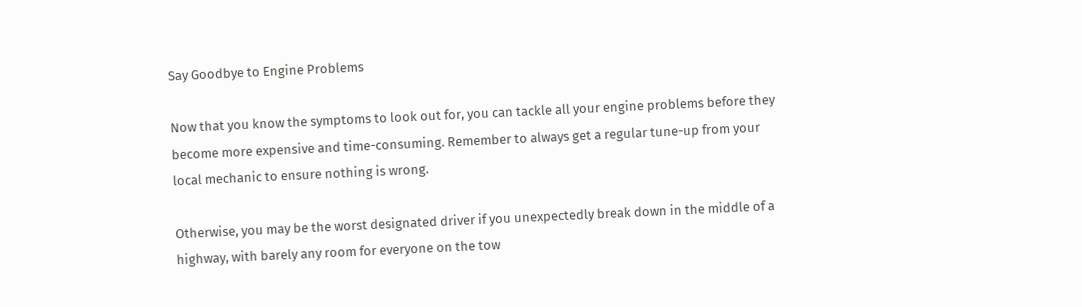Say Goodbye to Engine Problems

Now that you know the symptoms to look out for, you can tackle all your engine problems before they become more expensive and time-consuming. Remember to always get a regular tune-up from your local mechanic to ensure nothing is wrong.

Otherwise, you may be the worst designated driver if you unexpectedly break down in the middle of a highway, with barely any room for everyone on the tow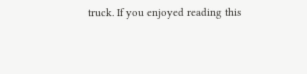truck. If you enjoyed reading this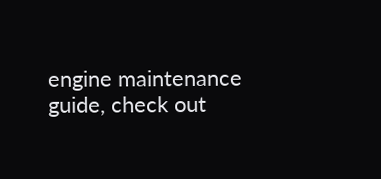engine maintenance guide, check out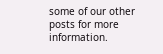some of our other posts for more information.